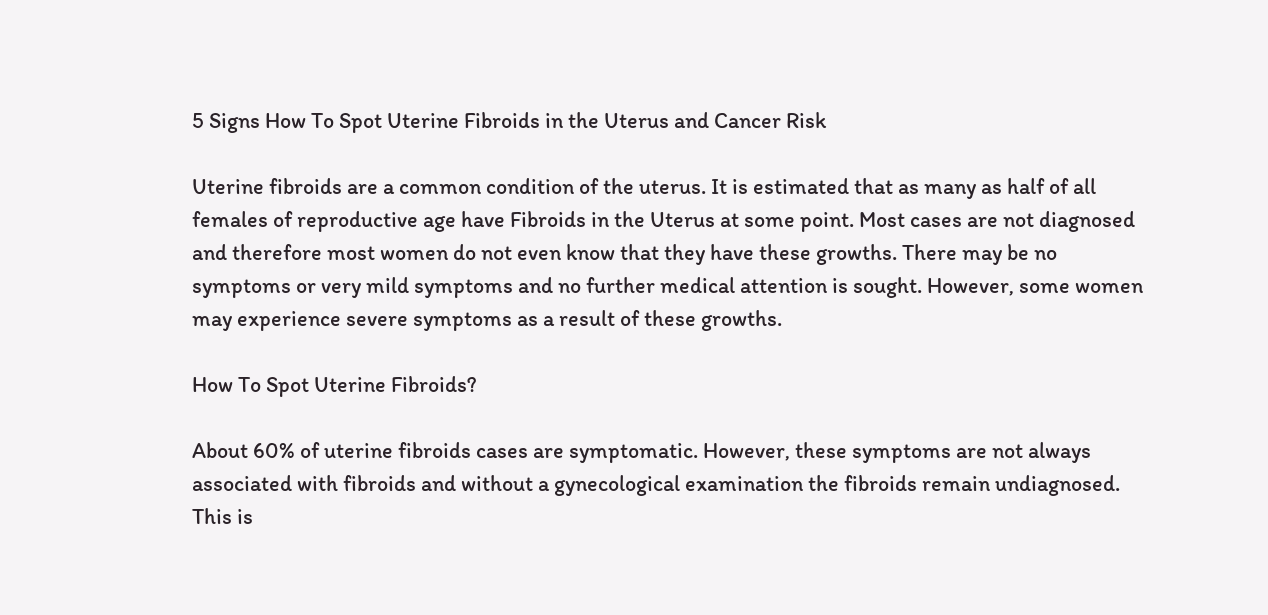5 Signs How To Spot Uterine Fibroids in the Uterus and Cancer Risk

Uterine fibroids are a common condition of the uterus. It is estimated that as many as half of all females of reproductive age have Fibroids in the Uterus at some point. Most cases are not diagnosed and therefore most women do not even know that they have these growths. There may be no symptoms or very mild symptoms and no further medical attention is sought. However, some women may experience severe symptoms as a result of these growths.

How To Spot Uterine Fibroids?

About 60% of uterine fibroids cases are symptomatic. However, these symptoms are not always associated with fibroids and without a gynecological examination the fibroids remain undiagnosed. This is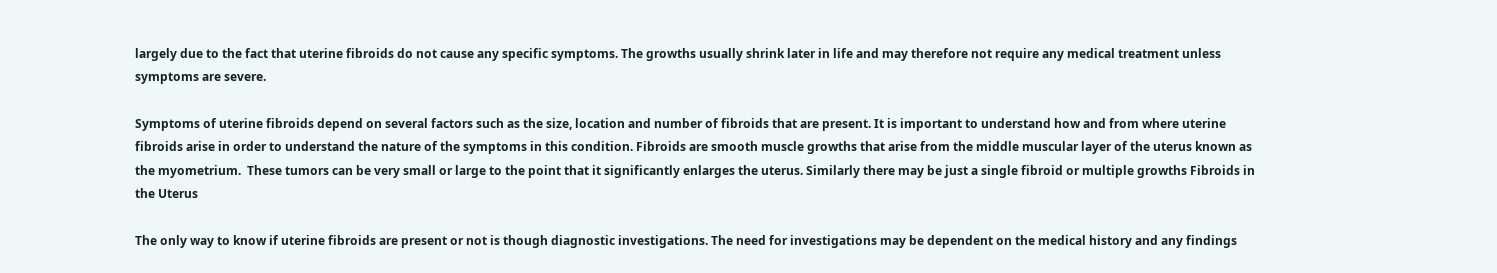largely due to the fact that uterine fibroids do not cause any specific symptoms. The growths usually shrink later in life and may therefore not require any medical treatment unless symptoms are severe.

Symptoms of uterine fibroids depend on several factors such as the size, location and number of fibroids that are present. It is important to understand how and from where uterine fibroids arise in order to understand the nature of the symptoms in this condition. Fibroids are smooth muscle growths that arise from the middle muscular layer of the uterus known as the myometrium.  These tumors can be very small or large to the point that it significantly enlarges the uterus. Similarly there may be just a single fibroid or multiple growths Fibroids in the Uterus

The only way to know if uterine fibroids are present or not is though diagnostic investigations. The need for investigations may be dependent on the medical history and any findings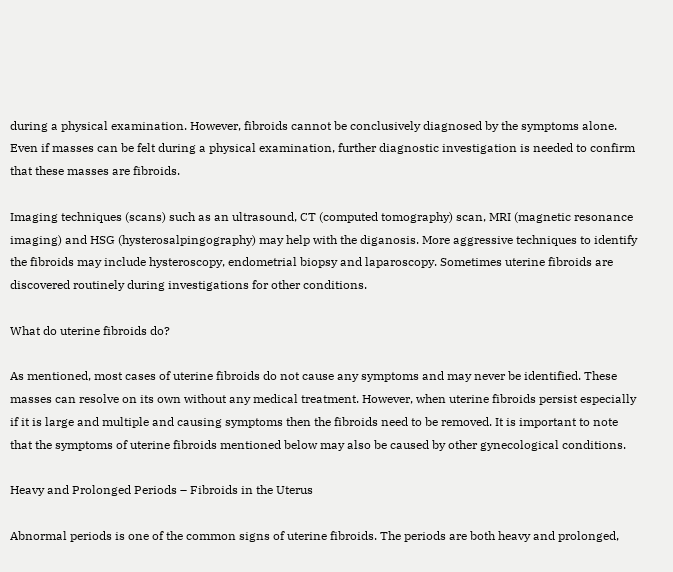during a physical examination. However, fibroids cannot be conclusively diagnosed by the symptoms alone. Even if masses can be felt during a physical examination, further diagnostic investigation is needed to confirm that these masses are fibroids.

Imaging techniques (scans) such as an ultrasound, CT (computed tomography) scan, MRI (magnetic resonance imaging) and HSG (hysterosalpingography) may help with the diganosis. More aggressive techniques to identify the fibroids may include hysteroscopy, endometrial biopsy and laparoscopy. Sometimes uterine fibroids are discovered routinely during investigations for other conditions.

What do uterine fibroids do?

As mentioned, most cases of uterine fibroids do not cause any symptoms and may never be identified. These masses can resolve on its own without any medical treatment. However, when uterine fibroids persist especially if it is large and multiple and causing symptoms then the fibroids need to be removed. It is important to note that the symptoms of uterine fibroids mentioned below may also be caused by other gynecological conditions.

Heavy and Prolonged Periods – Fibroids in the Uterus

Abnormal periods is one of the common signs of uterine fibroids. The periods are both heavy and prolonged,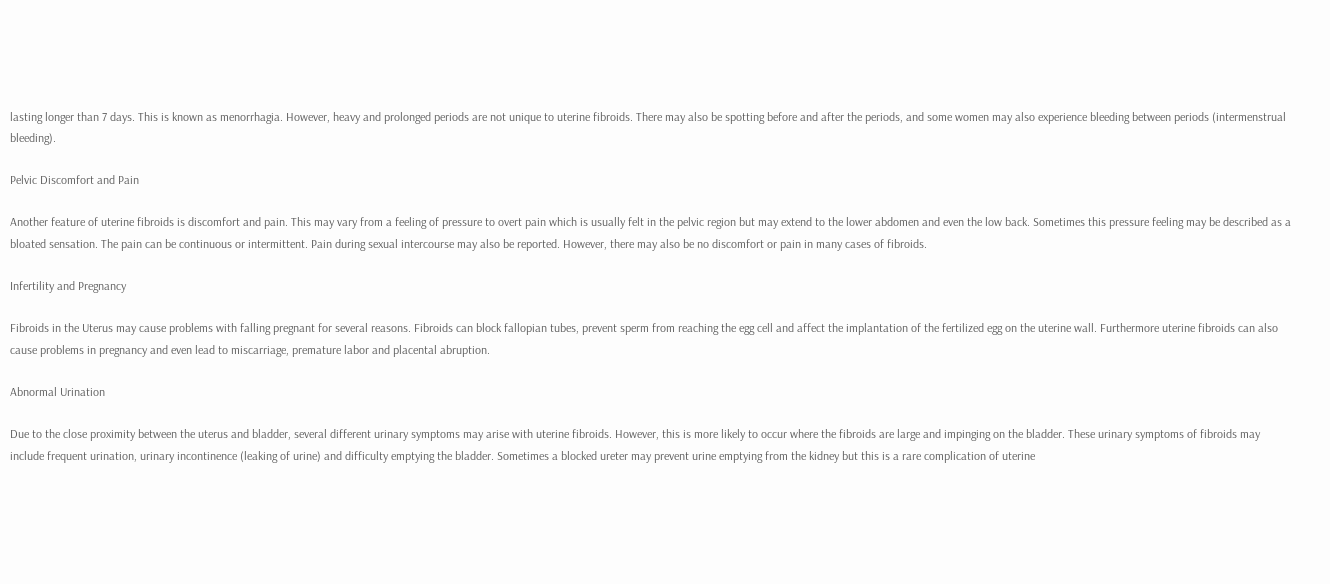lasting longer than 7 days. This is known as menorrhagia. However, heavy and prolonged periods are not unique to uterine fibroids. There may also be spotting before and after the periods, and some women may also experience bleeding between periods (intermenstrual bleeding).

Pelvic Discomfort and Pain

Another feature of uterine fibroids is discomfort and pain. This may vary from a feeling of pressure to overt pain which is usually felt in the pelvic region but may extend to the lower abdomen and even the low back. Sometimes this pressure feeling may be described as a bloated sensation. The pain can be continuous or intermittent. Pain during sexual intercourse may also be reported. However, there may also be no discomfort or pain in many cases of fibroids.

Infertility and Pregnancy

Fibroids in the Uterus may cause problems with falling pregnant for several reasons. Fibroids can block fallopian tubes, prevent sperm from reaching the egg cell and affect the implantation of the fertilized egg on the uterine wall. Furthermore uterine fibroids can also cause problems in pregnancy and even lead to miscarriage, premature labor and placental abruption.

Abnormal Urination

Due to the close proximity between the uterus and bladder, several different urinary symptoms may arise with uterine fibroids. However, this is more likely to occur where the fibroids are large and impinging on the bladder. These urinary symptoms of fibroids may include frequent urination, urinary incontinence (leaking of urine) and difficulty emptying the bladder. Sometimes a blocked ureter may prevent urine emptying from the kidney but this is a rare complication of uterine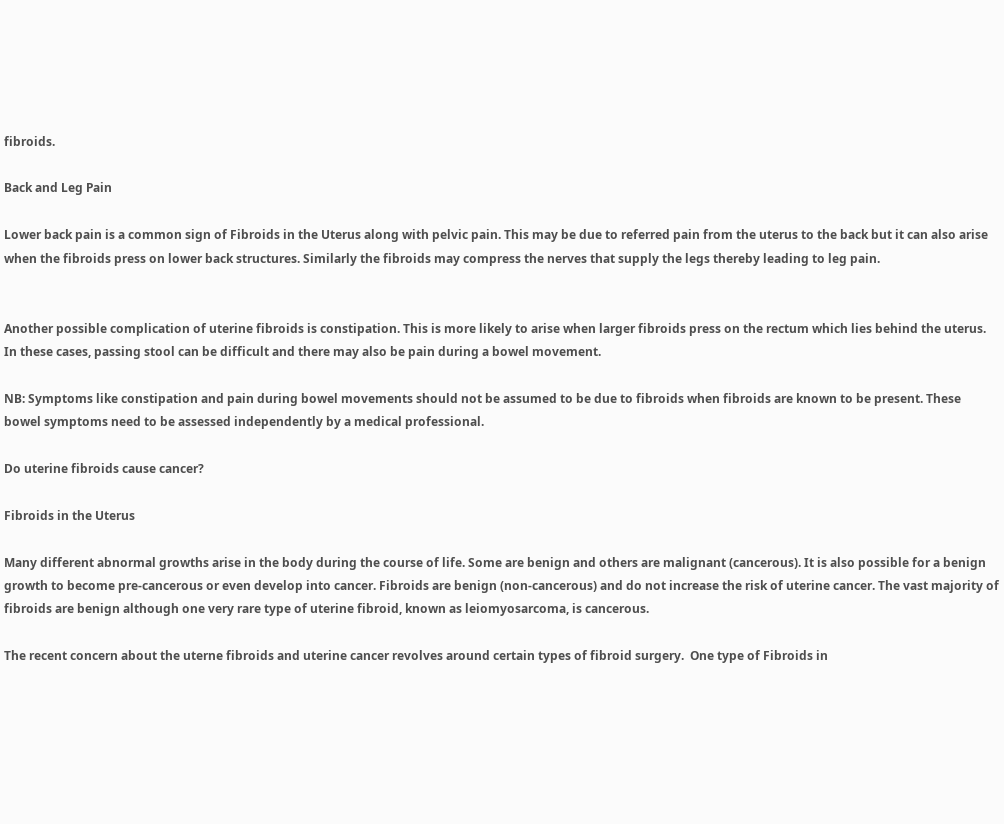fibroids.

Back and Leg Pain

Lower back pain is a common sign of Fibroids in the Uterus along with pelvic pain. This may be due to referred pain from the uterus to the back but it can also arise when the fibroids press on lower back structures. Similarly the fibroids may compress the nerves that supply the legs thereby leading to leg pain.


Another possible complication of uterine fibroids is constipation. This is more likely to arise when larger fibroids press on the rectum which lies behind the uterus. In these cases, passing stool can be difficult and there may also be pain during a bowel movement.

NB: Symptoms like constipation and pain during bowel movements should not be assumed to be due to fibroids when fibroids are known to be present. These bowel symptoms need to be assessed independently by a medical professional.

Do uterine fibroids cause cancer?

Fibroids in the Uterus

Many different abnormal growths arise in the body during the course of life. Some are benign and others are malignant (cancerous). It is also possible for a benign growth to become pre-cancerous or even develop into cancer. Fibroids are benign (non-cancerous) and do not increase the risk of uterine cancer. The vast majority of fibroids are benign although one very rare type of uterine fibroid, known as leiomyosarcoma, is cancerous.

The recent concern about the uterne fibroids and uterine cancer revolves around certain types of fibroid surgery.  One type of Fibroids in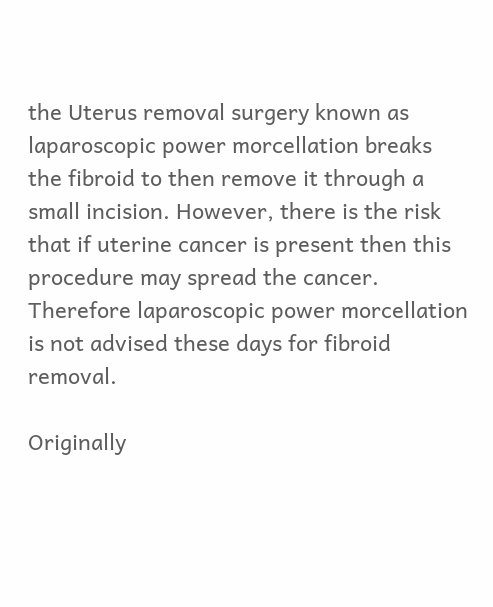the Uterus removal surgery known as laparoscopic power morcellation breaks the fibroid to then remove it through a small incision. However, there is the risk that if uterine cancer is present then this procedure may spread the cancer. Therefore laparoscopic power morcellation is not advised these days for fibroid removal.

Originally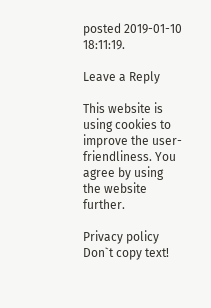posted 2019-01-10 18:11:19.

Leave a Reply

This website is using cookies to improve the user-friendliness. You agree by using the website further.

Privacy policy
Don`t copy text!